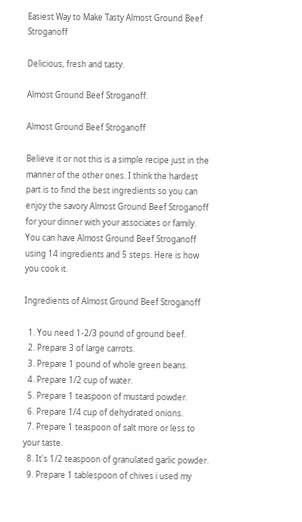Easiest Way to Make Tasty Almost Ground Beef Stroganoff

Delicious, fresh and tasty.

Almost Ground Beef Stroganoff.

Almost Ground Beef Stroganoff

Believe it or not this is a simple recipe just in the manner of the other ones. I think the hardest part is to find the best ingredients so you can enjoy the savory Almost Ground Beef Stroganoff for your dinner with your associates or family. You can have Almost Ground Beef Stroganoff using 14 ingredients and 5 steps. Here is how you cook it.

Ingredients of Almost Ground Beef Stroganoff

  1. You need 1-2/3 pound of ground beef.
  2. Prepare 3 of large carrots.
  3. Prepare 1 pound of whole green beans.
  4. Prepare 1/2 cup of water.
  5. Prepare 1 teaspoon of mustard powder.
  6. Prepare 1/4 cup of dehydrated onions.
  7. Prepare 1 teaspoon of salt more or less to your taste.
  8. It's 1/2 teaspoon of granulated garlic powder.
  9. Prepare 1 tablespoon of chives i used my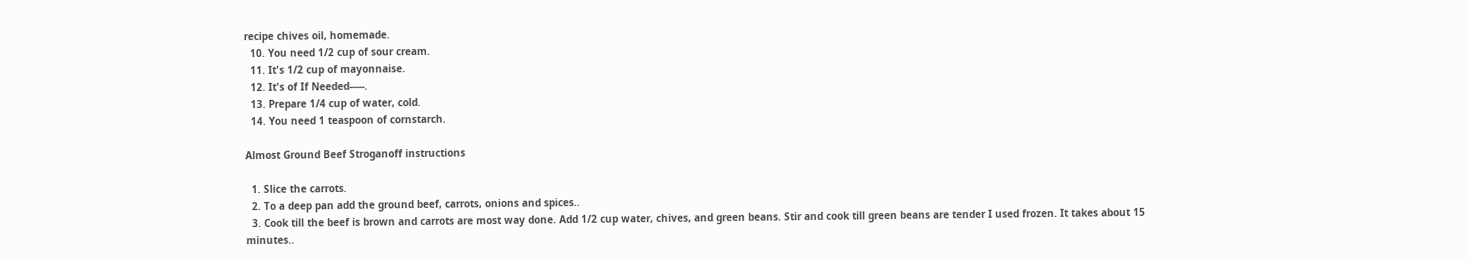recipe chives oil, homemade.
  10. You need 1/2 cup of sour cream.
  11. It's 1/2 cup of mayonnaise.
  12. It's of If Needed-----.
  13. Prepare 1/4 cup of water, cold.
  14. You need 1 teaspoon of cornstarch.

Almost Ground Beef Stroganoff instructions

  1. Slice the carrots.
  2. To a deep pan add the ground beef, carrots, onions and spices..
  3. Cook till the beef is brown and carrots are most way done. Add 1/2 cup water, chives, and green beans. Stir and cook till green beans are tender I used frozen. It takes about 15 minutes..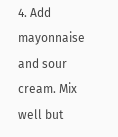4. Add mayonnaise and sour cream. Mix well but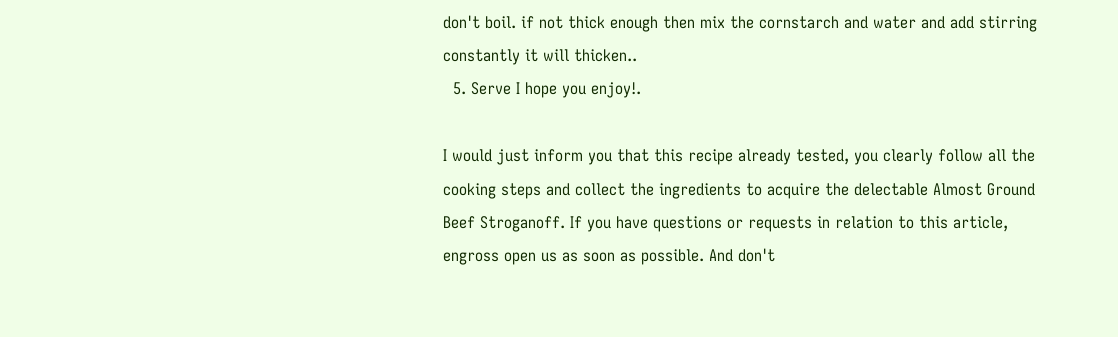don't boil. if not thick enough then mix the cornstarch and water and add stirring constantly it will thicken..
  5. Serve I hope you enjoy!.

I would just inform you that this recipe already tested, you clearly follow all the cooking steps and collect the ingredients to acquire the delectable Almost Ground Beef Stroganoff. If you have questions or requests in relation to this article, engross open us as soon as possible. And don't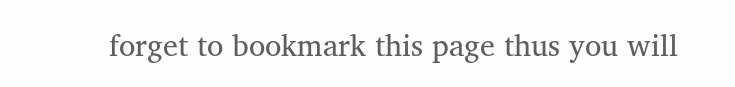forget to bookmark this page thus you will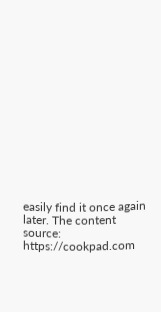easily find it once again later. The content source: https://cookpad.com